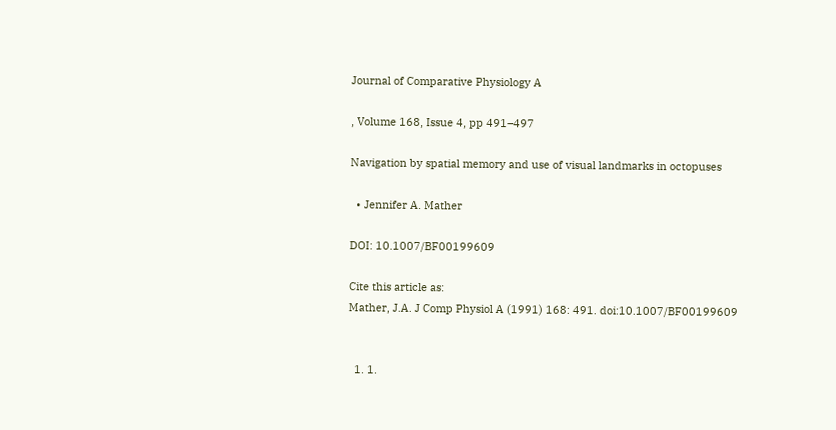Journal of Comparative Physiology A

, Volume 168, Issue 4, pp 491–497

Navigation by spatial memory and use of visual landmarks in octopuses

  • Jennifer A. Mather

DOI: 10.1007/BF00199609

Cite this article as:
Mather, J.A. J Comp Physiol A (1991) 168: 491. doi:10.1007/BF00199609


  1. 1.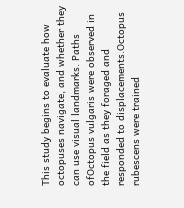This study begins to evaluate how octopuses navigate, and whether they can use visual landmarks. Paths ofOctopus vulgaris were observed in the field as they foraged and responded to displacements.Octopus rubescens were trained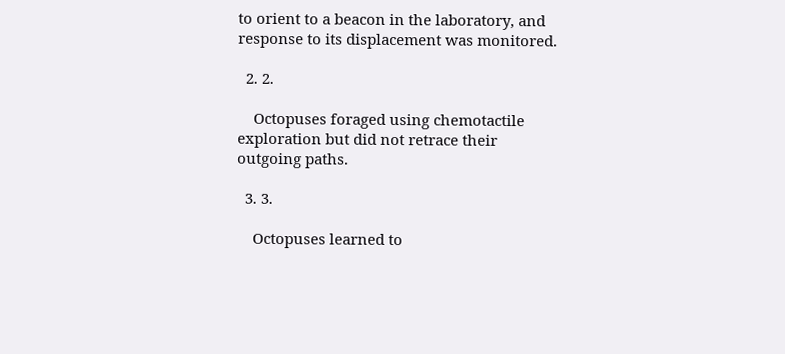to orient to a beacon in the laboratory, and response to its displacement was monitored.

  2. 2.

    Octopuses foraged using chemotactile exploration but did not retrace their outgoing paths.

  3. 3.

    Octopuses learned to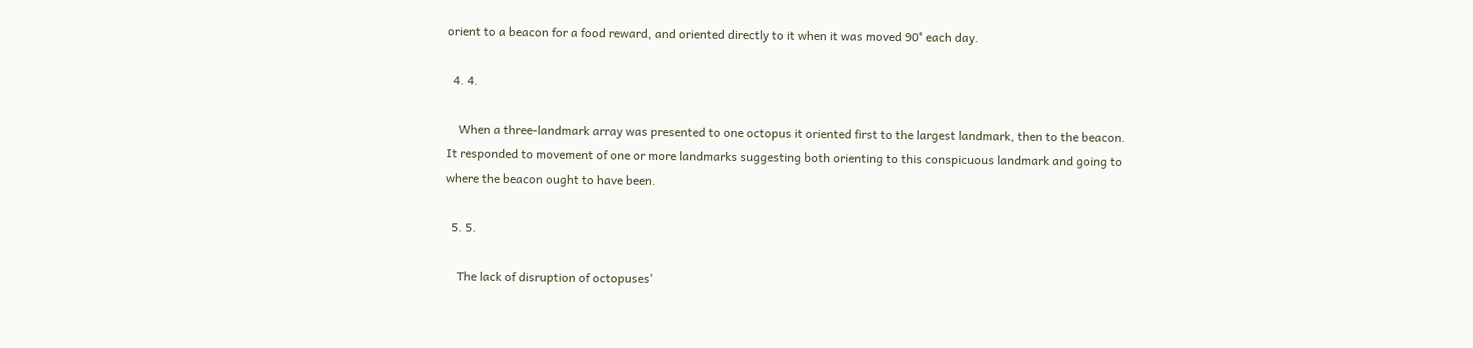orient to a beacon for a food reward, and oriented directly to it when it was moved 90° each day.

  4. 4.

    When a three-landmark array was presented to one octopus it oriented first to the largest landmark, then to the beacon. It responded to movement of one or more landmarks suggesting both orienting to this conspicuous landmark and going to where the beacon ought to have been.

  5. 5.

    The lack of disruption of octopuses'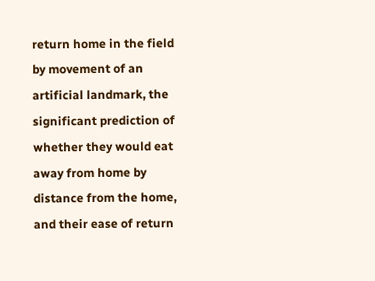return home in the field by movement of an artificial landmark, the significant prediction of whether they would eat away from home by distance from the home, and their ease of return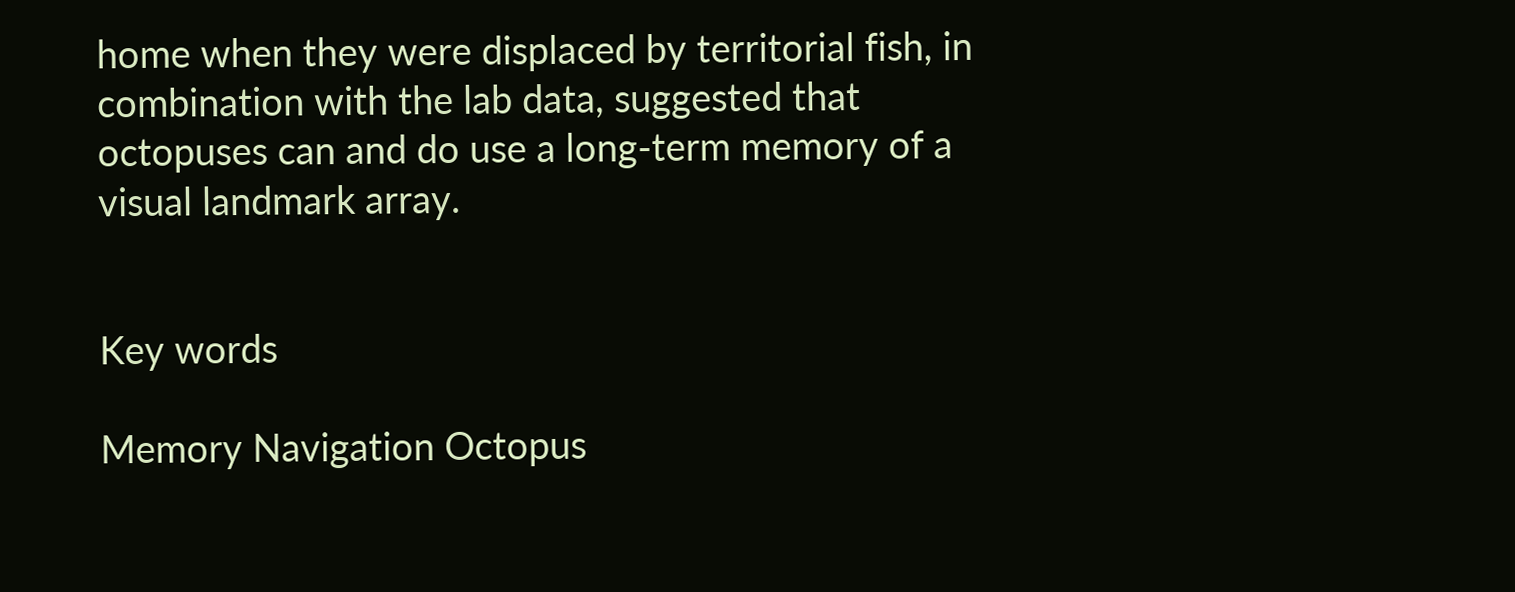home when they were displaced by territorial fish, in combination with the lab data, suggested that octopuses can and do use a long-term memory of a visual landmark array.


Key words

Memory Navigation Octopus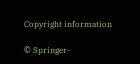Copyright information

© Springer-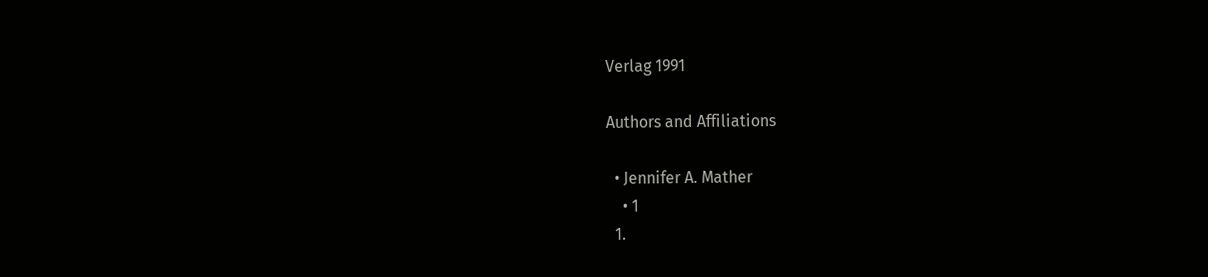Verlag 1991

Authors and Affiliations

  • Jennifer A. Mather
    • 1
  1.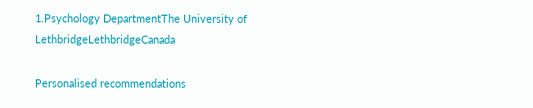1.Psychology DepartmentThe University of LethbridgeLethbridgeCanada

Personalised recommendations